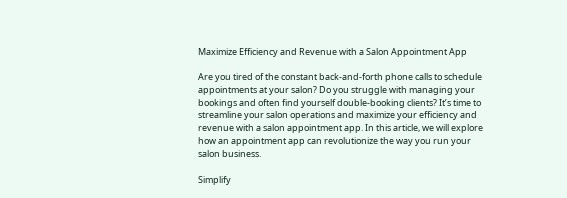Maximize Efficiency and Revenue with a Salon Appointment App

Are you tired of the constant back-and-forth phone calls to schedule appointments at your salon? Do you struggle with managing your bookings and often find yourself double-booking clients? It’s time to streamline your salon operations and maximize your efficiency and revenue with a salon appointment app. In this article, we will explore how an appointment app can revolutionize the way you run your salon business.

Simplify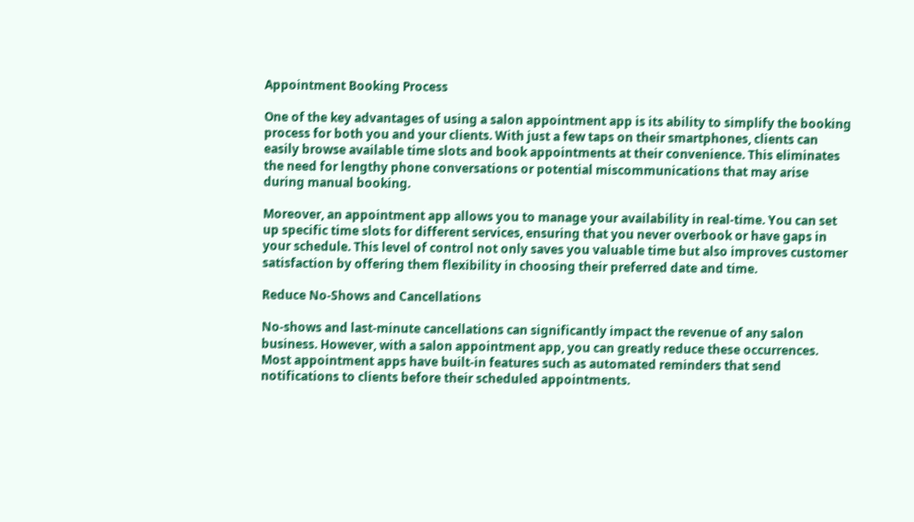Appointment Booking Process

One of the key advantages of using a salon appointment app is its ability to simplify the booking process for both you and your clients. With just a few taps on their smartphones, clients can easily browse available time slots and book appointments at their convenience. This eliminates the need for lengthy phone conversations or potential miscommunications that may arise during manual booking.

Moreover, an appointment app allows you to manage your availability in real-time. You can set up specific time slots for different services, ensuring that you never overbook or have gaps in your schedule. This level of control not only saves you valuable time but also improves customer satisfaction by offering them flexibility in choosing their preferred date and time.

Reduce No-Shows and Cancellations

No-shows and last-minute cancellations can significantly impact the revenue of any salon business. However, with a salon appointment app, you can greatly reduce these occurrences. Most appointment apps have built-in features such as automated reminders that send notifications to clients before their scheduled appointments.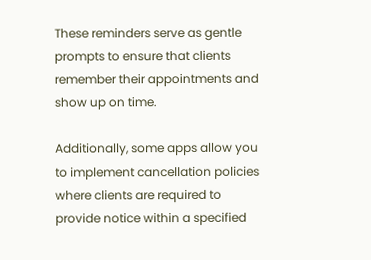These reminders serve as gentle prompts to ensure that clients remember their appointments and show up on time.

Additionally, some apps allow you to implement cancellation policies where clients are required to provide notice within a specified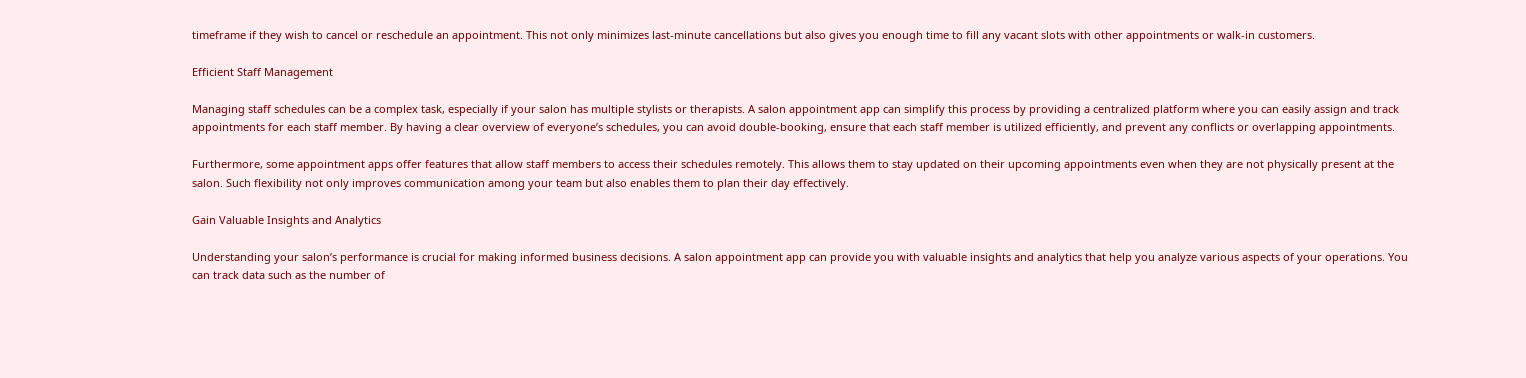timeframe if they wish to cancel or reschedule an appointment. This not only minimizes last-minute cancellations but also gives you enough time to fill any vacant slots with other appointments or walk-in customers.

Efficient Staff Management

Managing staff schedules can be a complex task, especially if your salon has multiple stylists or therapists. A salon appointment app can simplify this process by providing a centralized platform where you can easily assign and track appointments for each staff member. By having a clear overview of everyone’s schedules, you can avoid double-booking, ensure that each staff member is utilized efficiently, and prevent any conflicts or overlapping appointments.

Furthermore, some appointment apps offer features that allow staff members to access their schedules remotely. This allows them to stay updated on their upcoming appointments even when they are not physically present at the salon. Such flexibility not only improves communication among your team but also enables them to plan their day effectively.

Gain Valuable Insights and Analytics

Understanding your salon’s performance is crucial for making informed business decisions. A salon appointment app can provide you with valuable insights and analytics that help you analyze various aspects of your operations. You can track data such as the number of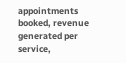appointments booked, revenue generated per service,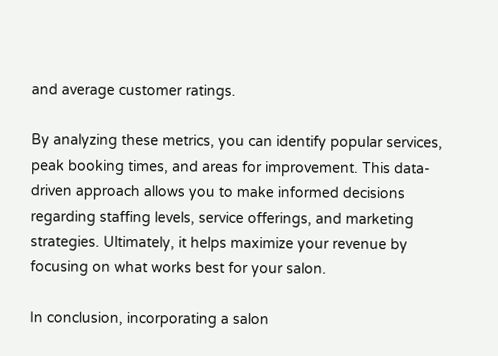and average customer ratings.

By analyzing these metrics, you can identify popular services, peak booking times, and areas for improvement. This data-driven approach allows you to make informed decisions regarding staffing levels, service offerings, and marketing strategies. Ultimately, it helps maximize your revenue by focusing on what works best for your salon.

In conclusion, incorporating a salon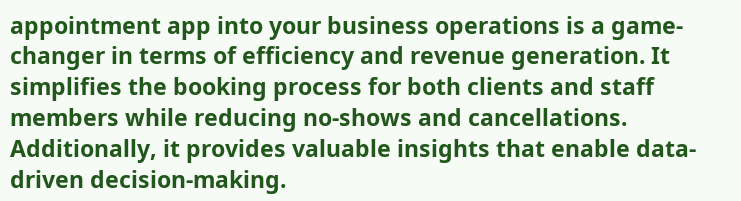appointment app into your business operations is a game-changer in terms of efficiency and revenue generation. It simplifies the booking process for both clients and staff members while reducing no-shows and cancellations. Additionally, it provides valuable insights that enable data-driven decision-making.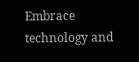Embrace technology and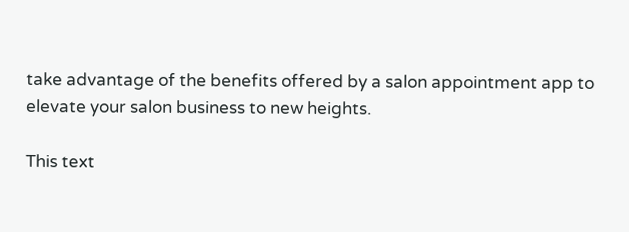take advantage of the benefits offered by a salon appointment app to elevate your salon business to new heights.

This text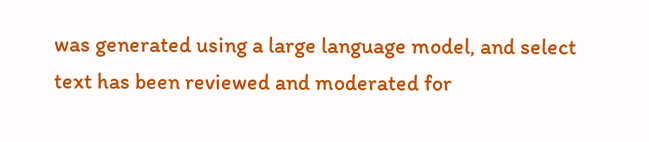was generated using a large language model, and select text has been reviewed and moderated for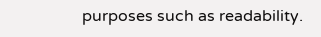purposes such as readability.